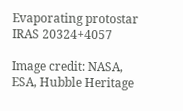Evaporating protostar IRAS 20324+4057

Image credit: NASA, ESA, Hubble Heritage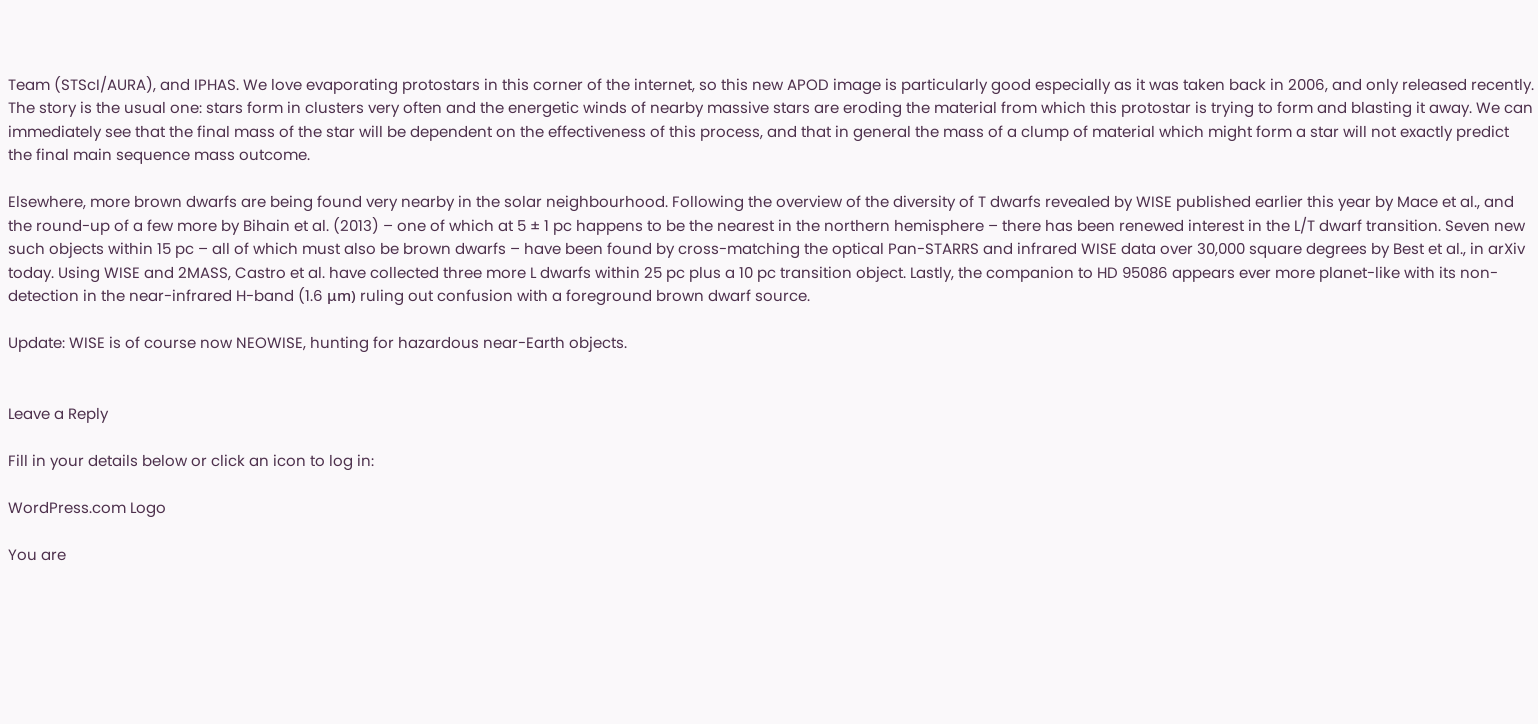Team (STScI/AURA), and IPHAS. We love evaporating protostars in this corner of the internet, so this new APOD image is particularly good especially as it was taken back in 2006, and only released recently. The story is the usual one: stars form in clusters very often and the energetic winds of nearby massive stars are eroding the material from which this protostar is trying to form and blasting it away. We can immediately see that the final mass of the star will be dependent on the effectiveness of this process, and that in general the mass of a clump of material which might form a star will not exactly predict the final main sequence mass outcome.

Elsewhere, more brown dwarfs are being found very nearby in the solar neighbourhood. Following the overview of the diversity of T dwarfs revealed by WISE published earlier this year by Mace et al., and the round-up of a few more by Bihain et al. (2013) – one of which at 5 ± 1 pc happens to be the nearest in the northern hemisphere – there has been renewed interest in the L/T dwarf transition. Seven new such objects within 15 pc – all of which must also be brown dwarfs – have been found by cross-matching the optical Pan-STARRS and infrared WISE data over 30,000 square degrees by Best et al., in arXiv today. Using WISE and 2MASS, Castro et al. have collected three more L dwarfs within 25 pc plus a 10 pc transition object. Lastly, the companion to HD 95086 appears ever more planet-like with its non-detection in the near-infrared H-band (1.6 μm) ruling out confusion with a foreground brown dwarf source.

Update: WISE is of course now NEOWISE, hunting for hazardous near-Earth objects.


Leave a Reply

Fill in your details below or click an icon to log in:

WordPress.com Logo

You are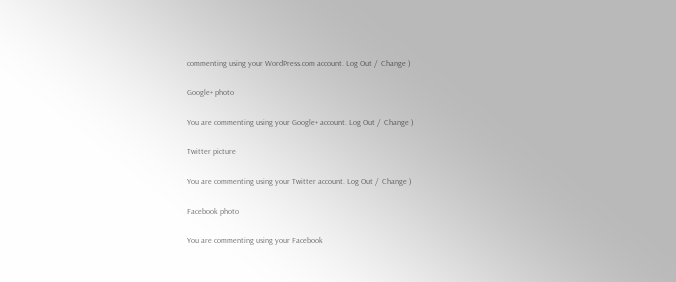commenting using your WordPress.com account. Log Out /  Change )

Google+ photo

You are commenting using your Google+ account. Log Out /  Change )

Twitter picture

You are commenting using your Twitter account. Log Out /  Change )

Facebook photo

You are commenting using your Facebook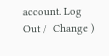account. Log Out /  Change )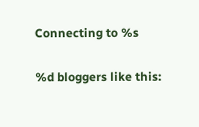Connecting to %s

%d bloggers like this: